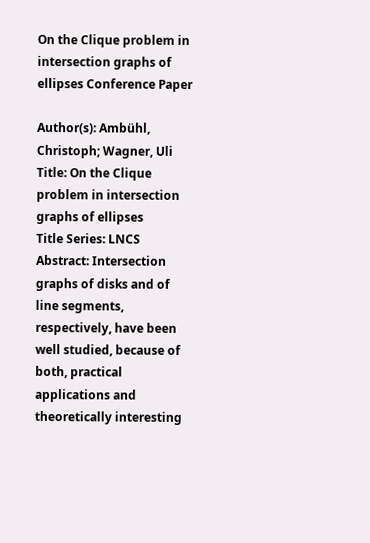On the Clique problem in intersection graphs of ellipses Conference Paper

Author(s): Ambühl, Christoph; Wagner, Uli
Title: On the Clique problem in intersection graphs of ellipses
Title Series: LNCS
Abstract: Intersection graphs of disks and of line segments, respectively, have been well studied, because of both, practical applications and theoretically interesting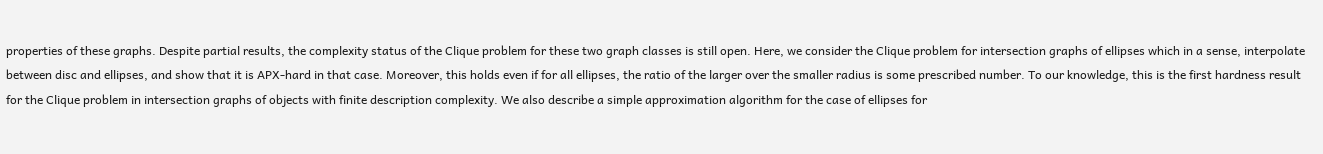properties of these graphs. Despite partial results, the complexity status of the Clique problem for these two graph classes is still open. Here, we consider the Clique problem for intersection graphs of ellipses which in a sense, interpolate between disc and ellipses, and show that it is APX-hard in that case. Moreover, this holds even if for all ellipses, the ratio of the larger over the smaller radius is some prescribed number. To our knowledge, this is the first hardness result for the Clique problem in intersection graphs of objects with finite description complexity. We also describe a simple approximation algorithm for the case of ellipses for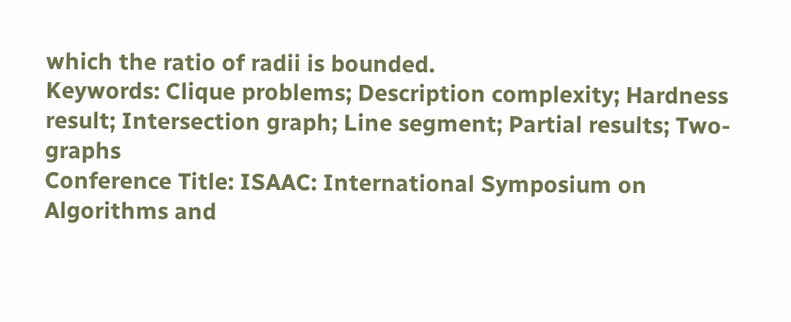which the ratio of radii is bounded.
Keywords: Clique problems; Description complexity; Hardness result; Intersection graph; Line segment; Partial results; Two-graphs
Conference Title: ISAAC: International Symposium on Algorithms and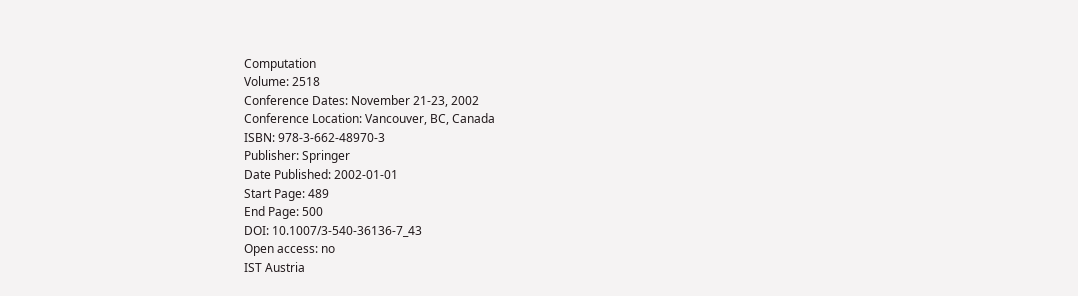Computation
Volume: 2518
Conference Dates: November 21-23, 2002
Conference Location: Vancouver, BC, Canada
ISBN: 978-3-662-48970-3
Publisher: Springer
Date Published: 2002-01-01
Start Page: 489
End Page: 500
DOI: 10.1007/3-540-36136-7_43
Open access: no
IST Austria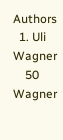Authors
  1. Uli Wagner
    50 Wagner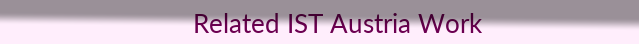Related IST Austria Work